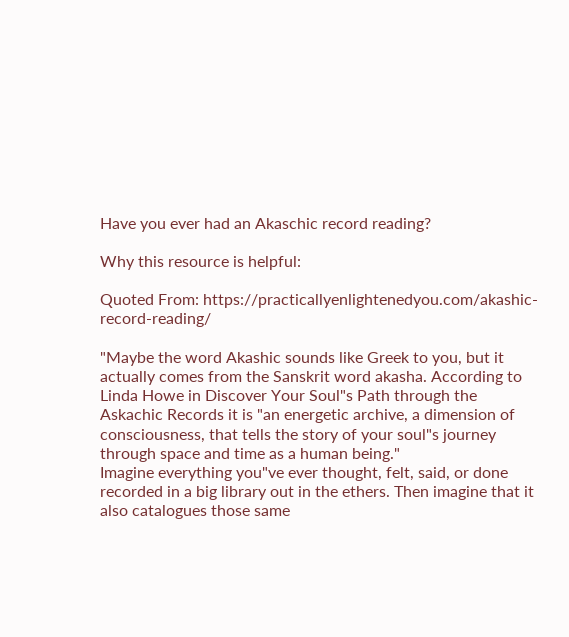Have you ever had an Akaschic record reading?

Why this resource is helpful:

Quoted From: https://practicallyenlightenedyou.com/akashic-record-reading/

"Maybe the word Akashic sounds like Greek to you, but it actually comes from the Sanskrit word akasha. According to Linda Howe in Discover Your Soul"s Path through the Askachic Records it is "an energetic archive, a dimension of consciousness, that tells the story of your soul"s journey through space and time as a human being."
Imagine everything you"ve ever thought, felt, said, or done recorded in a big library out in the ethers. Then imagine that it also catalogues those same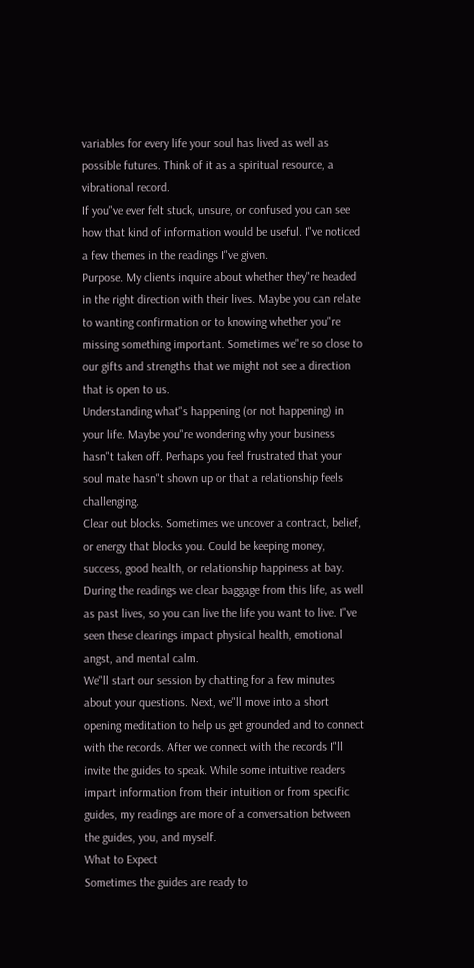variables for every life your soul has lived as well as possible futures. Think of it as a spiritual resource, a vibrational record.
If you"ve ever felt stuck, unsure, or confused you can see how that kind of information would be useful. I"ve noticed a few themes in the readings I"ve given.
Purpose. My clients inquire about whether they"re headed in the right direction with their lives. Maybe you can relate to wanting confirmation or to knowing whether you"re missing something important. Sometimes we"re so close to our gifts and strengths that we might not see a direction that is open to us.
Understanding what"s happening (or not happening) in your life. Maybe you"re wondering why your business hasn"t taken off. Perhaps you feel frustrated that your soul mate hasn"t shown up or that a relationship feels challenging.
Clear out blocks. Sometimes we uncover a contract, belief, or energy that blocks you. Could be keeping money, success, good health, or relationship happiness at bay. During the readings we clear baggage from this life, as well as past lives, so you can live the life you want to live. I"ve seen these clearings impact physical health, emotional angst, and mental calm.
We"ll start our session by chatting for a few minutes about your questions. Next, we"ll move into a short opening meditation to help us get grounded and to connect with the records. After we connect with the records I"ll invite the guides to speak. While some intuitive readers impart information from their intuition or from specific guides, my readings are more of a conversation between the guides, you, and myself.
What to Expect
Sometimes the guides are ready to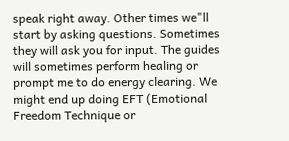speak right away. Other times we"ll start by asking questions. Sometimes they will ask you for input. The guides will sometimes perform healing or prompt me to do energy clearing. We might end up doing EFT (Emotional Freedom Technique or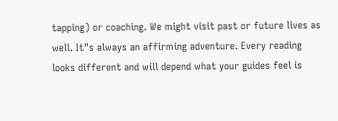tapping) or coaching. We might visit past or future lives as well. It"s always an affirming adventure. Every reading looks different and will depend what your guides feel is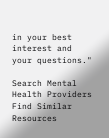in your best interest and your questions."

Search Mental Health Providers Find Similar Resources